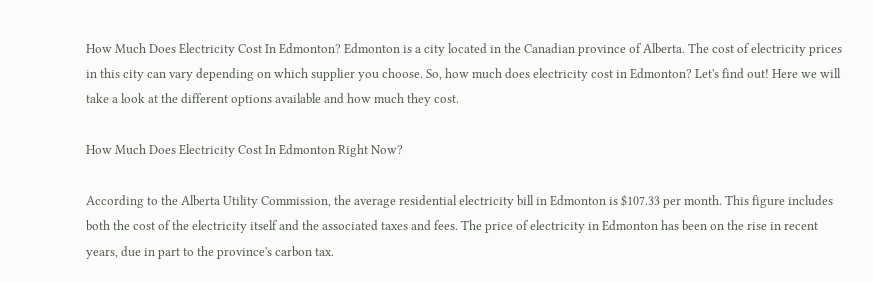How Much Does Electricity Cost In Edmonton? Edmonton is a city located in the Canadian province of Alberta. The cost of electricity prices in this city can vary depending on which supplier you choose. So, how much does electricity cost in Edmonton? Let's find out! Here we will take a look at the different options available and how much they cost.

How Much Does Electricity Cost In Edmonton Right Now?

According to the Alberta Utility Commission, the average residential electricity bill in Edmonton is $107.33 per month. This figure includes both the cost of the electricity itself and the associated taxes and fees. The price of electricity in Edmonton has been on the rise in recent years, due in part to the province's carbon tax.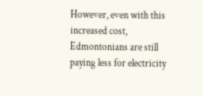However, even with this increased cost, Edmontonians are still paying less for electricity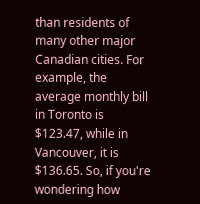than residents of many other major Canadian cities. For example, the average monthly bill in Toronto is $123.47, while in Vancouver, it is $136.65. So, if you're wondering how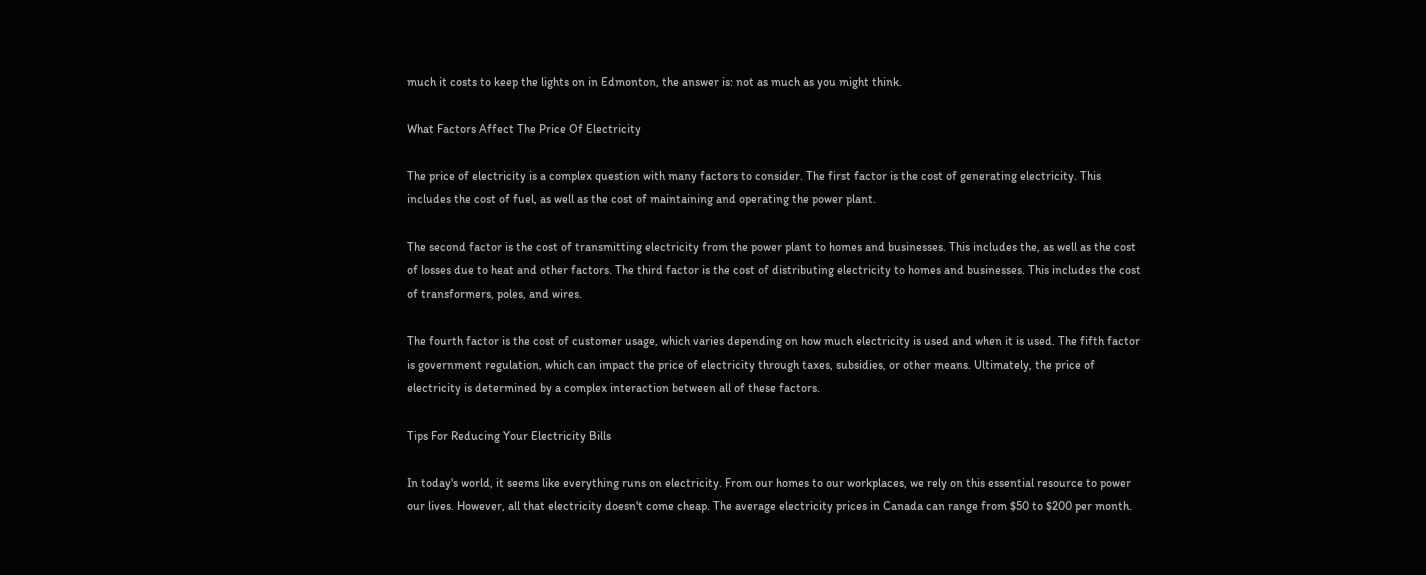much it costs to keep the lights on in Edmonton, the answer is: not as much as you might think.

What Factors Affect The Price Of Electricity

The price of electricity is a complex question with many factors to consider. The first factor is the cost of generating electricity. This includes the cost of fuel, as well as the cost of maintaining and operating the power plant.

The second factor is the cost of transmitting electricity from the power plant to homes and businesses. This includes the, as well as the cost of losses due to heat and other factors. The third factor is the cost of distributing electricity to homes and businesses. This includes the cost of transformers, poles, and wires.

The fourth factor is the cost of customer usage, which varies depending on how much electricity is used and when it is used. The fifth factor is government regulation, which can impact the price of electricity through taxes, subsidies, or other means. Ultimately, the price of electricity is determined by a complex interaction between all of these factors.

Tips For Reducing Your Electricity Bills

In today's world, it seems like everything runs on electricity. From our homes to our workplaces, we rely on this essential resource to power our lives. However, all that electricity doesn't come cheap. The average electricity prices in Canada can range from $50 to $200 per month.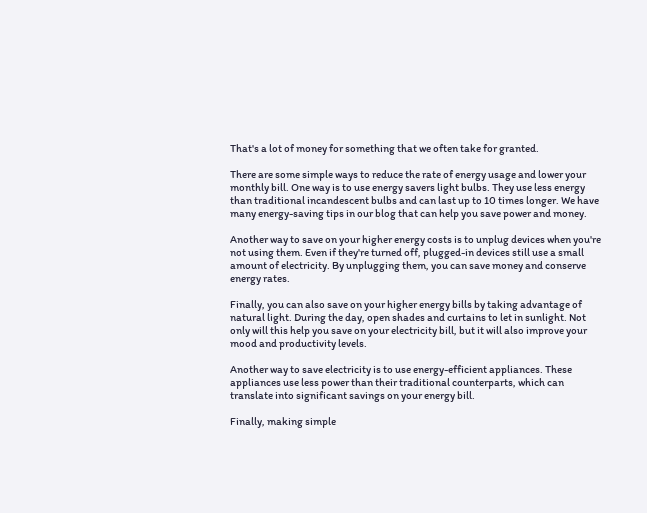That's a lot of money for something that we often take for granted.

There are some simple ways to reduce the rate of energy usage and lower your monthly bill. One way is to use energy savers light bulbs. They use less energy than traditional incandescent bulbs and can last up to 10 times longer. We have many energy-saving tips in our blog that can help you save power and money.

Another way to save on your higher energy costs is to unplug devices when you're not using them. Even if they're turned off, plugged-in devices still use a small amount of electricity. By unplugging them, you can save money and conserve energy rates.

Finally, you can also save on your higher energy bills by taking advantage of natural light. During the day, open shades and curtains to let in sunlight. Not only will this help you save on your electricity bill, but it will also improve your mood and productivity levels.

Another way to save electricity is to use energy-efficient appliances. These appliances use less power than their traditional counterparts, which can translate into significant savings on your energy bill.

Finally, making simple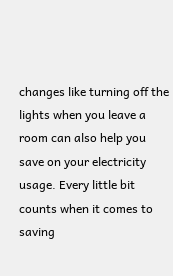changes like turning off the lights when you leave a room can also help you save on your electricity usage. Every little bit counts when it comes to saving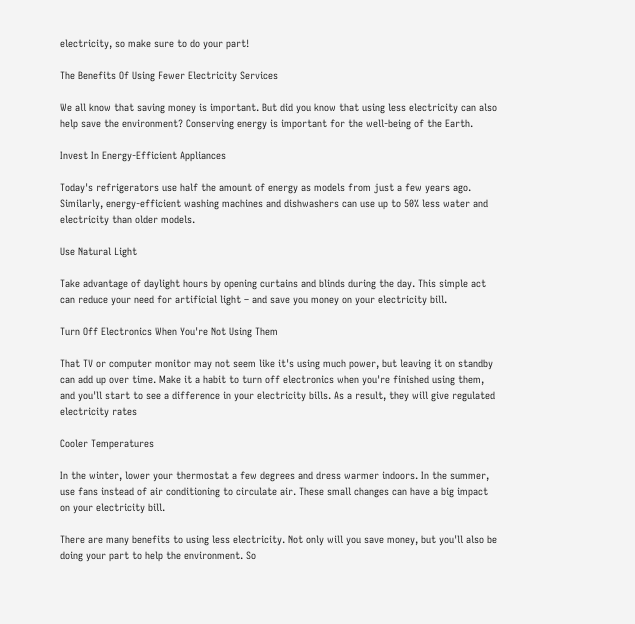electricity, so make sure to do your part!

The Benefits Of Using Fewer Electricity Services

We all know that saving money is important. But did you know that using less electricity can also help save the environment? Conserving energy is important for the well-being of the Earth.

Invest In Energy-Efficient Appliances

Today's refrigerators use half the amount of energy as models from just a few years ago. Similarly, energy-efficient washing machines and dishwashers can use up to 50% less water and electricity than older models.

Use Natural Light

Take advantage of daylight hours by opening curtains and blinds during the day. This simple act can reduce your need for artificial light – and save you money on your electricity bill.

Turn Off Electronics When You're Not Using Them

That TV or computer monitor may not seem like it's using much power, but leaving it on standby can add up over time. Make it a habit to turn off electronics when you're finished using them, and you'll start to see a difference in your electricity bills. As a result, they will give regulated electricity rates

Cooler Temperatures

In the winter, lower your thermostat a few degrees and dress warmer indoors. In the summer, use fans instead of air conditioning to circulate air. These small changes can have a big impact on your electricity bill.

There are many benefits to using less electricity. Not only will you save money, but you'll also be doing your part to help the environment. So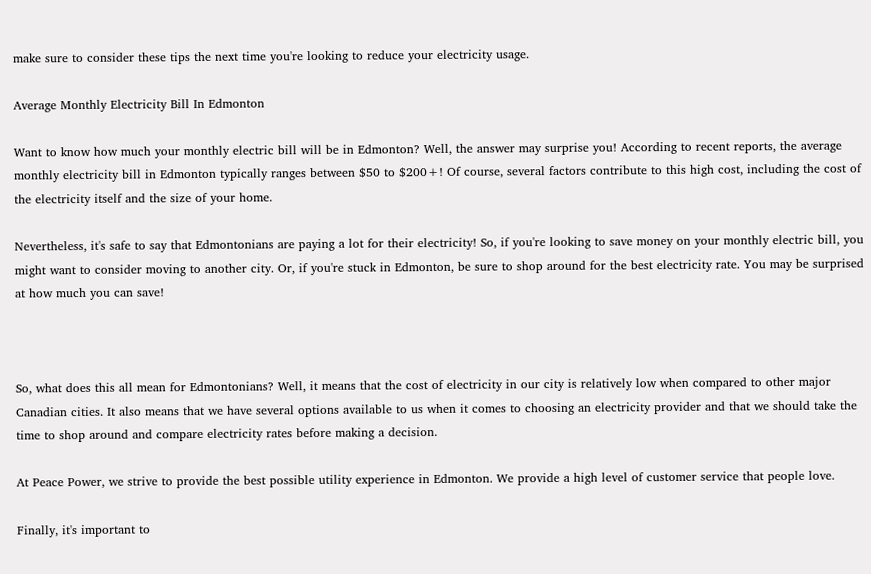make sure to consider these tips the next time you're looking to reduce your electricity usage.

Average Monthly Electricity Bill In Edmonton

Want to know how much your monthly electric bill will be in Edmonton? Well, the answer may surprise you! According to recent reports, the average monthly electricity bill in Edmonton typically ranges between $50 to $200+! Of course, several factors contribute to this high cost, including the cost of the electricity itself and the size of your home.

Nevertheless, it's safe to say that Edmontonians are paying a lot for their electricity! So, if you're looking to save money on your monthly electric bill, you might want to consider moving to another city. Or, if you're stuck in Edmonton, be sure to shop around for the best electricity rate. You may be surprised at how much you can save!



So, what does this all mean for Edmontonians? Well, it means that the cost of electricity in our city is relatively low when compared to other major Canadian cities. It also means that we have several options available to us when it comes to choosing an electricity provider and that we should take the time to shop around and compare electricity rates before making a decision.

At Peace Power, we strive to provide the best possible utility experience in Edmonton. We provide a high level of customer service that people love.

Finally, it's important to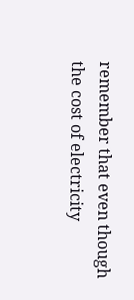remember that even though the cost of electricity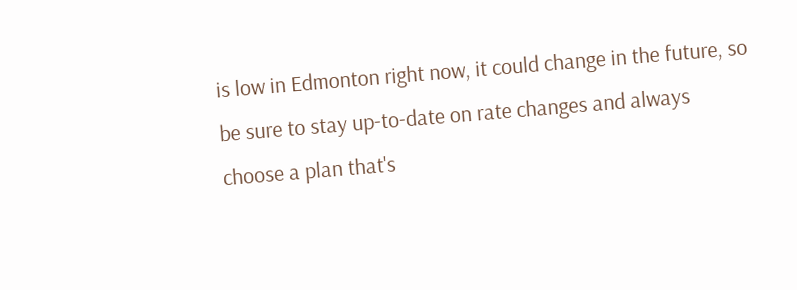is low in Edmonton right now, it could change in the future, so be sure to stay up-to-date on rate changes and always choose a plan that's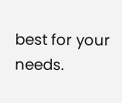best for your needs.